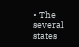• The several states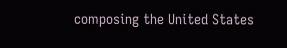composing the United States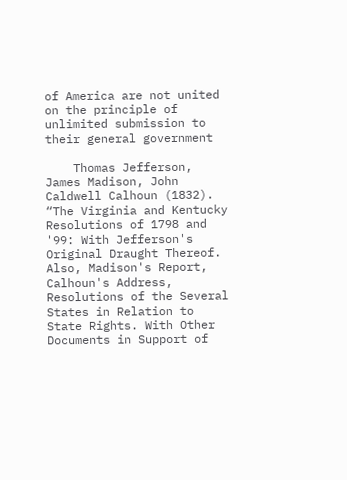of America are not united on the principle of unlimited submission to their general government

    Thomas Jefferson, James Madison, John Caldwell Calhoun (1832). “The Virginia and Kentucky Resolutions of 1798 and '99: With Jefferson's Original Draught Thereof. Also, Madison's Report, Calhoun's Address, Resolutions of the Several States in Relation to State Rights. With Other Documents in Support of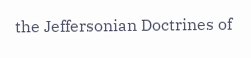the Jeffersonian Doctrines of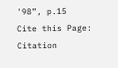'98”, p.15
Cite this Page: Citation